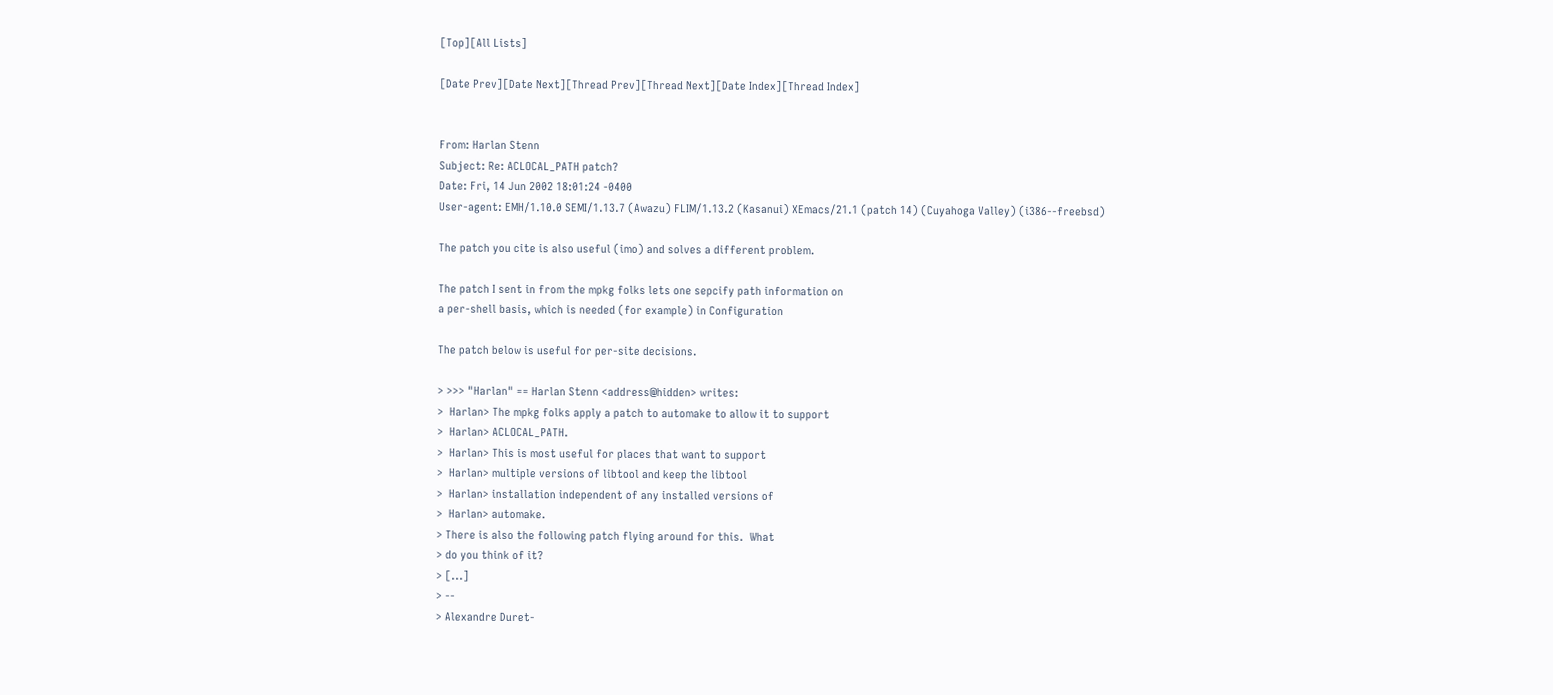[Top][All Lists]

[Date Prev][Date Next][Thread Prev][Thread Next][Date Index][Thread Index]


From: Harlan Stenn
Subject: Re: ACLOCAL_PATH patch?
Date: Fri, 14 Jun 2002 18:01:24 -0400
User-agent: EMH/1.10.0 SEMI/1.13.7 (Awazu) FLIM/1.13.2 (Kasanui) XEmacs/21.1 (patch 14) (Cuyahoga Valley) (i386--freebsd)

The patch you cite is also useful (imo) and solves a different problem.

The patch I sent in from the mpkg folks lets one sepcify path information on
a per-shell basis, which is needed (for example) in Configuration

The patch below is useful for per-site decisions.

> >>> "Harlan" == Harlan Stenn <address@hidden> writes:
>  Harlan> The mpkg folks apply a patch to automake to allow it to support
>  Harlan> ACLOCAL_PATH.
>  Harlan> This is most useful for places that want to support
>  Harlan> multiple versions of libtool and keep the libtool
>  Harlan> installation independent of any installed versions of
>  Harlan> automake.
> There is also the following patch flying around for this.  What
> do you think of it?
> [...]
> --
> Alexandre Duret-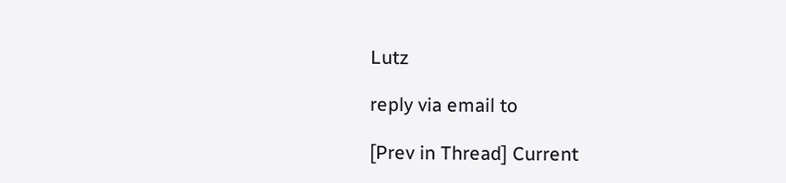Lutz

reply via email to

[Prev in Thread] Current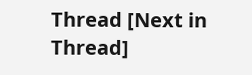Thread [Next in Thread]